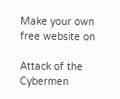Make your own free website on

Attack of the Cybermen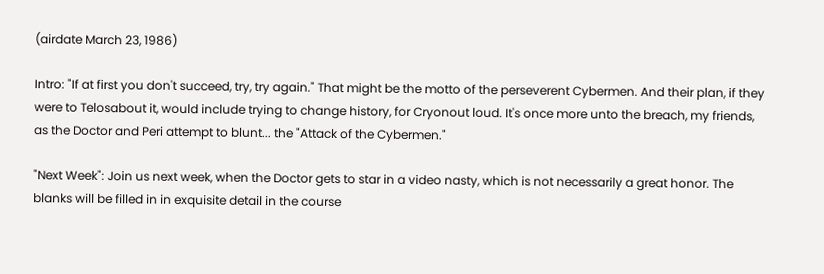(airdate March 23, 1986)

Intro: "If at first you don't succeed, try, try again." That might be the motto of the perseverent Cybermen. And their plan, if they were to Telosabout it, would include trying to change history, for Cryonout loud. It's once more unto the breach, my friends, as the Doctor and Peri attempt to blunt... the "Attack of the Cybermen."

"Next Week": Join us next week, when the Doctor gets to star in a video nasty, which is not necessarily a great honor. The blanks will be filled in in exquisite detail in the course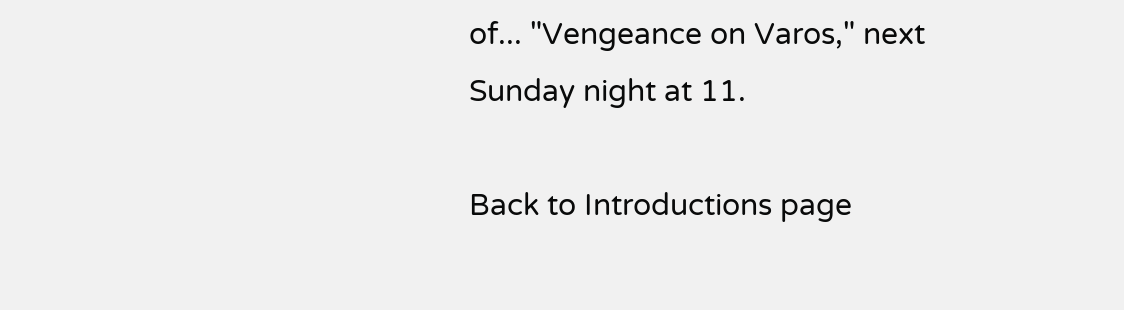of... "Vengeance on Varos," next Sunday night at 11.

Back to Introductions page